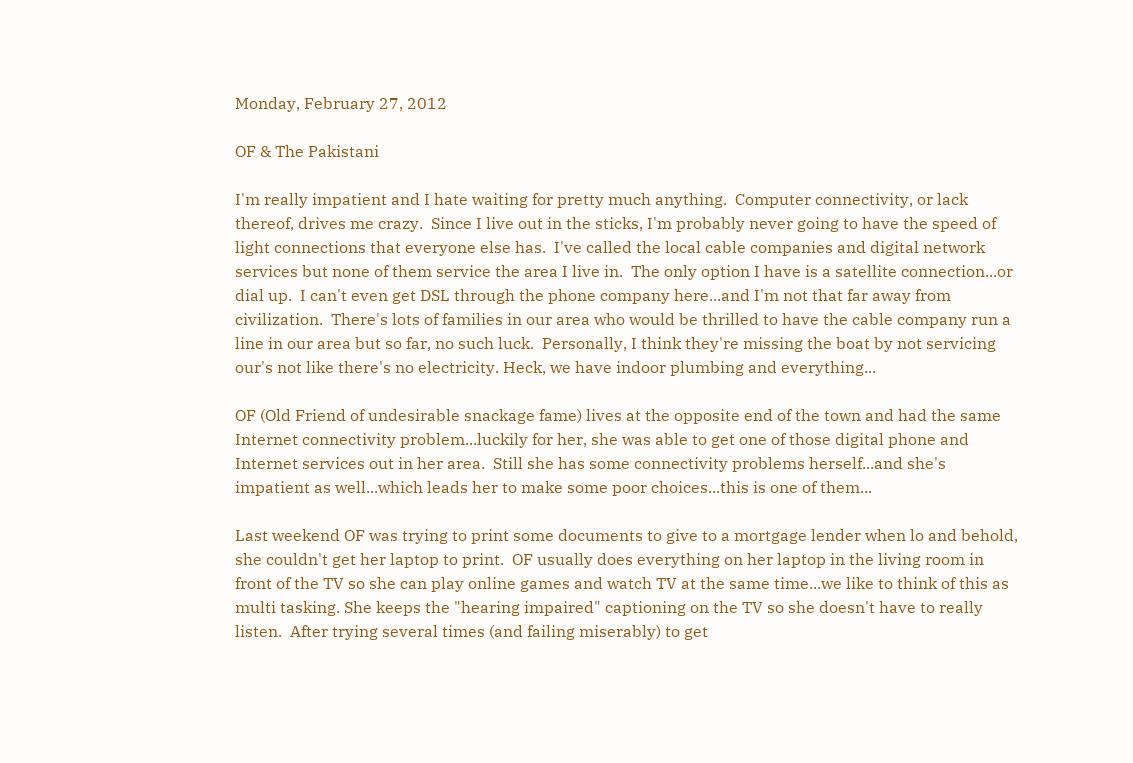Monday, February 27, 2012

OF & The Pakistani

I'm really impatient and I hate waiting for pretty much anything.  Computer connectivity, or lack thereof, drives me crazy.  Since I live out in the sticks, I'm probably never going to have the speed of light connections that everyone else has.  I've called the local cable companies and digital network services but none of them service the area I live in.  The only option I have is a satellite connection...or dial up.  I can't even get DSL through the phone company here...and I'm not that far away from civilization.  There's lots of families in our area who would be thrilled to have the cable company run a line in our area but so far, no such luck.  Personally, I think they're missing the boat by not servicing our's not like there's no electricity. Heck, we have indoor plumbing and everything...

OF (Old Friend of undesirable snackage fame) lives at the opposite end of the town and had the same Internet connectivity problem...luckily for her, she was able to get one of those digital phone and Internet services out in her area.  Still she has some connectivity problems herself...and she's impatient as well...which leads her to make some poor choices...this is one of them...

Last weekend OF was trying to print some documents to give to a mortgage lender when lo and behold, she couldn't get her laptop to print.  OF usually does everything on her laptop in the living room in front of the TV so she can play online games and watch TV at the same time...we like to think of this as multi tasking. She keeps the "hearing impaired" captioning on the TV so she doesn't have to really listen.  After trying several times (and failing miserably) to get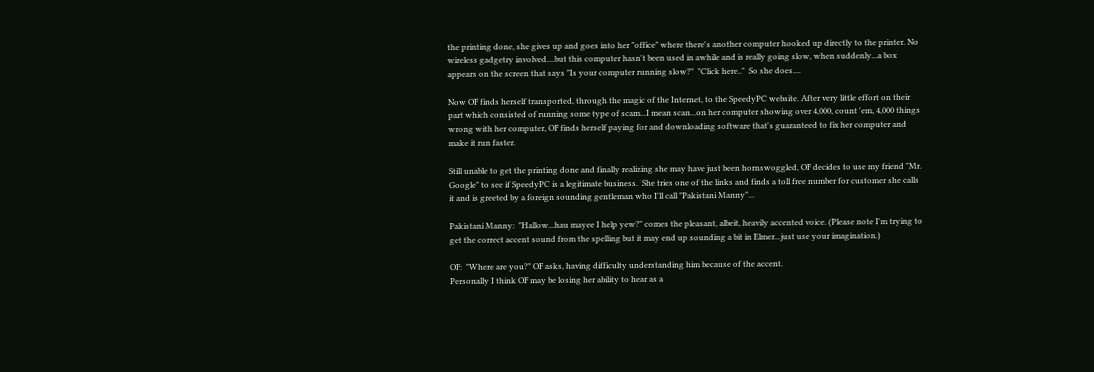the printing done, she gives up and goes into her "office" where there's another computer hooked up directly to the printer. No wireless gadgetry involved....but this computer hasn't been used in awhile and is really going slow, when suddenly...a box appears on the screen that says "Is your computer running slow?"  "Click here.."  So she does....

Now OF finds herself transported, through the magic of the Internet, to the SpeedyPC website. After very little effort on their part which consisted of running some type of scam...I mean scan...on her computer showing over 4,000, count 'em, 4,000 things wrong with her computer, OF finds herself paying for and downloading software that's guaranteed to fix her computer and make it run faster.

Still unable to get the printing done and finally realizing she may have just been hornswoggled, OF decides to use my friend "Mr. Google" to see if SpeedyPC is a legitimate business.  She tries one of the links and finds a toll free number for customer she calls it and is greeted by a foreign sounding gentleman who I'll call "Pakistani Manny"...

Pakistani Manny:  "Hallow...hau mayee I help yew?" comes the pleasant, albeit, heavily accented voice. (Please note I'm trying to get the correct accent sound from the spelling but it may end up sounding a bit in Elmer...just use your imagination.)

OF:  "Where are you?" OF asks, having difficulty understanding him because of the accent.
Personally I think OF may be losing her ability to hear as a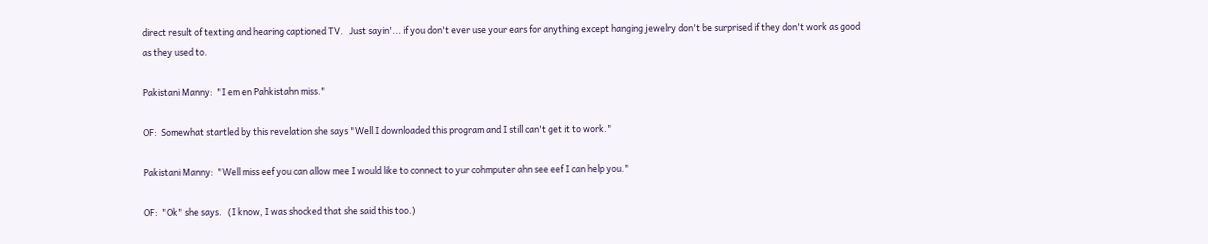direct result of texting and hearing captioned TV.   Just sayin'... if you don't ever use your ears for anything except hanging jewelry don't be surprised if they don't work as good as they used to.

Pakistani Manny:  "I em en Pahkistahn miss."

OF:  Somewhat startled by this revelation she says "Well I downloaded this program and I still can't get it to work."

Pakistani Manny:  "Well miss eef you can allow mee I would like to connect to yur cohmputer ahn see eef I can help you."

OF:  "Ok" she says.   (I know, I was shocked that she said this too.)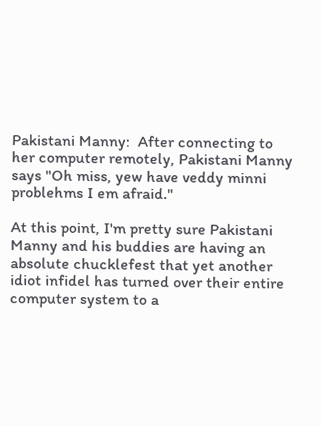Pakistani Manny:  After connecting to her computer remotely, Pakistani Manny says "Oh miss, yew have veddy minni problehms I em afraid."

At this point, I'm pretty sure Pakistani Manny and his buddies are having an absolute chucklefest that yet another idiot infidel has turned over their entire computer system to a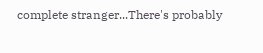complete stranger...There's probably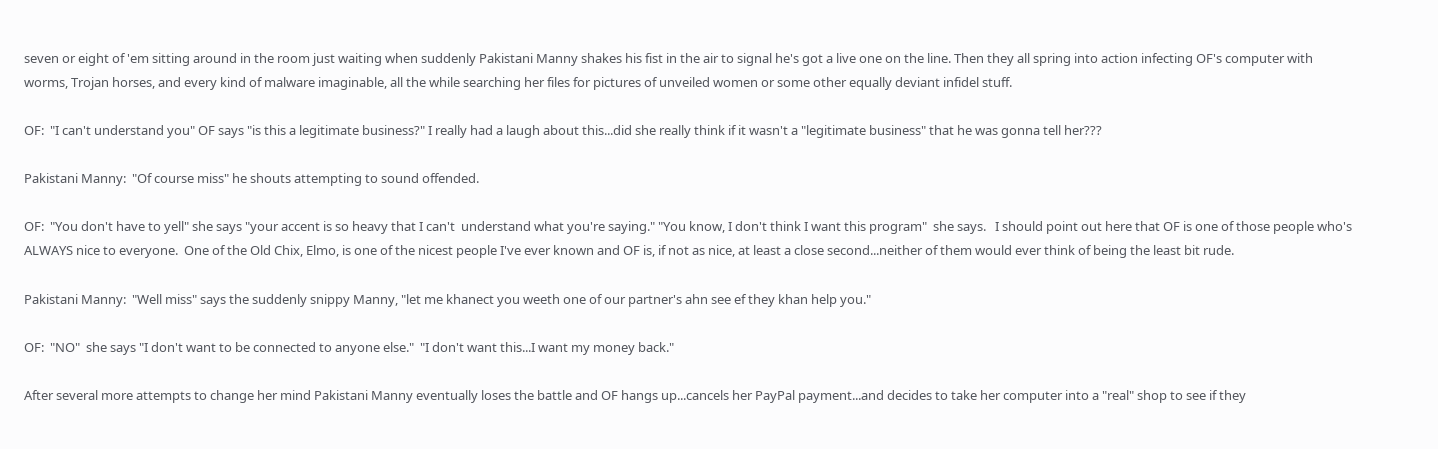seven or eight of 'em sitting around in the room just waiting when suddenly Pakistani Manny shakes his fist in the air to signal he's got a live one on the line. Then they all spring into action infecting OF's computer with worms, Trojan horses, and every kind of malware imaginable, all the while searching her files for pictures of unveiled women or some other equally deviant infidel stuff.

OF:  "I can't understand you" OF says "is this a legitimate business?" I really had a laugh about this...did she really think if it wasn't a "legitimate business" that he was gonna tell her???

Pakistani Manny:  "Of course miss" he shouts attempting to sound offended.

OF:  "You don't have to yell" she says "your accent is so heavy that I can't  understand what you're saying." "You know, I don't think I want this program"  she says.   I should point out here that OF is one of those people who's ALWAYS nice to everyone.  One of the Old Chix, Elmo, is one of the nicest people I've ever known and OF is, if not as nice, at least a close second...neither of them would ever think of being the least bit rude.

Pakistani Manny:  "Well miss" says the suddenly snippy Manny, "let me khanect you weeth one of our partner's ahn see ef they khan help you."

OF:  "NO"  she says "I don't want to be connected to anyone else."  "I don't want this...I want my money back."

After several more attempts to change her mind Pakistani Manny eventually loses the battle and OF hangs up...cancels her PayPal payment...and decides to take her computer into a "real" shop to see if they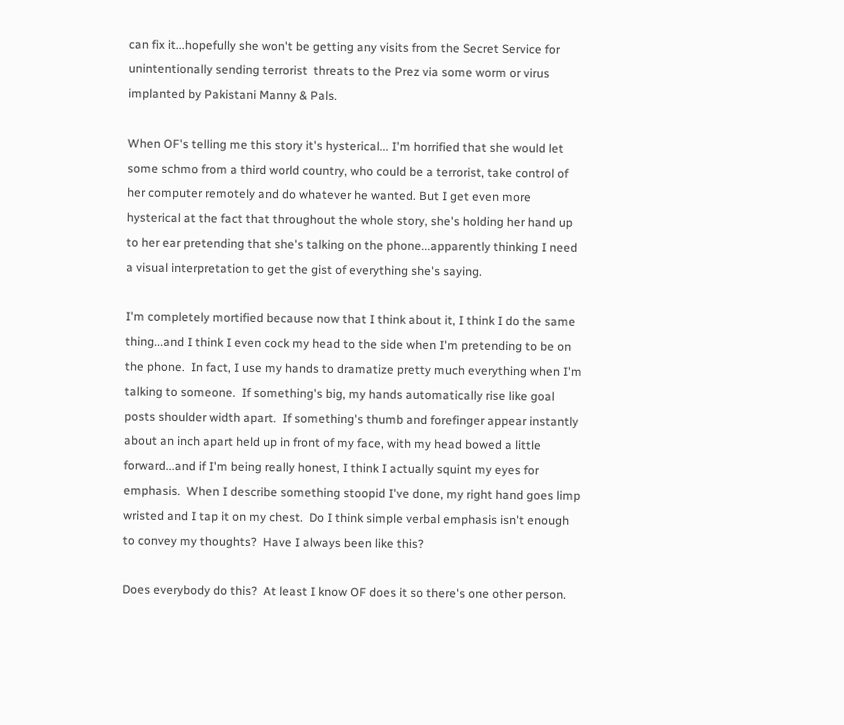can fix it...hopefully she won't be getting any visits from the Secret Service for unintentionally sending terrorist  threats to the Prez via some worm or virus implanted by Pakistani Manny & Pals.

When OF's telling me this story it's hysterical... I'm horrified that she would let some schmo from a third world country, who could be a terrorist, take control of her computer remotely and do whatever he wanted. But I get even more hysterical at the fact that throughout the whole story, she's holding her hand up to her ear pretending that she's talking on the phone...apparently thinking I need a visual interpretation to get the gist of everything she's saying.

I'm completely mortified because now that I think about it, I think I do the same thing...and I think I even cock my head to the side when I'm pretending to be on the phone.  In fact, I use my hands to dramatize pretty much everything when I'm talking to someone.  If something's big, my hands automatically rise like goal posts shoulder width apart.  If something's thumb and forefinger appear instantly about an inch apart held up in front of my face, with my head bowed a little forward...and if I'm being really honest, I think I actually squint my eyes for emphasis.  When I describe something stoopid I've done, my right hand goes limp wristed and I tap it on my chest.  Do I think simple verbal emphasis isn't enough to convey my thoughts?  Have I always been like this?

Does everybody do this?  At least I know OF does it so there's one other person.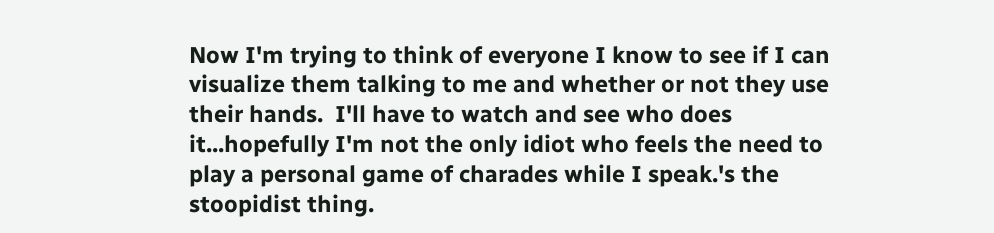Now I'm trying to think of everyone I know to see if I can visualize them talking to me and whether or not they use their hands.  I'll have to watch and see who does it...hopefully I'm not the only idiot who feels the need to play a personal game of charades while I speak.'s the stoopidist thing.